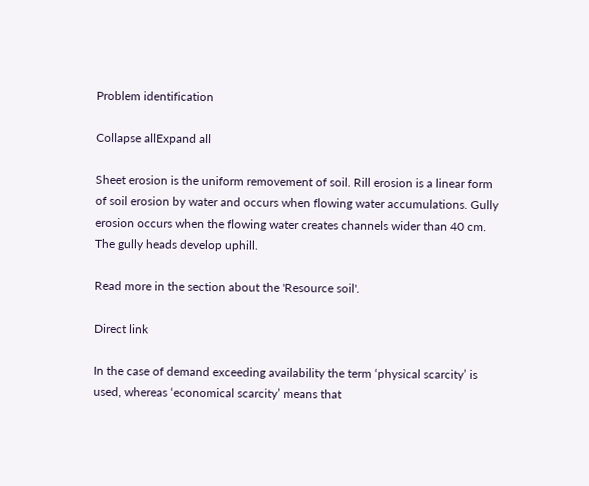Problem identification

Collapse allExpand all

Sheet erosion is the uniform removement of soil. Rill erosion is a linear form of soil erosion by water and occurs when flowing water accumulations. Gully erosion occurs when the flowing water creates channels wider than 40 cm. The gully heads develop uphill.

Read more in the section about the 'Resource soil'.

Direct link

In the case of demand exceeding availability the term ‘physical scarcity’ is used, whereas ‘economical scarcity’ means that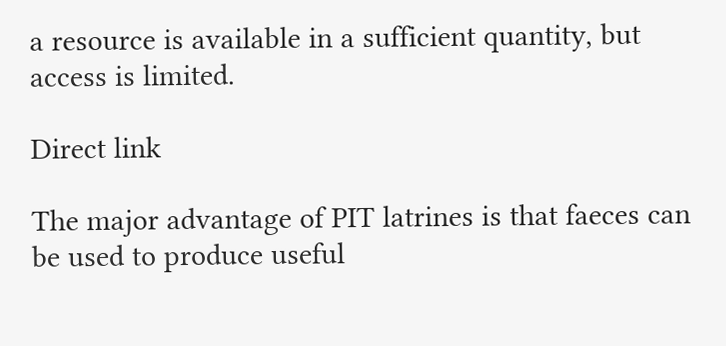a resource is available in a sufficient quantity, but access is limited.

Direct link

The major advantage of PIT latrines is that faeces can be used to produce useful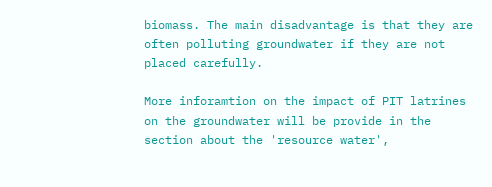biomass. The main disadvantage is that they are often polluting groundwater if they are not placed carefully.

More inforamtion on the impact of PIT latrines on the groundwater will be provide in the section about the 'resource water',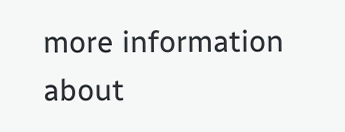more information about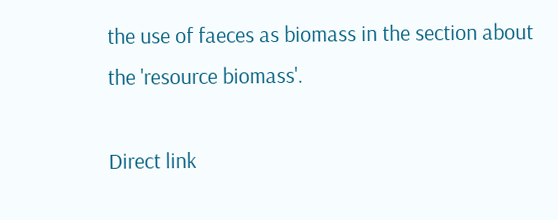the use of faeces as biomass in the section about the 'resource biomass'.

Direct link